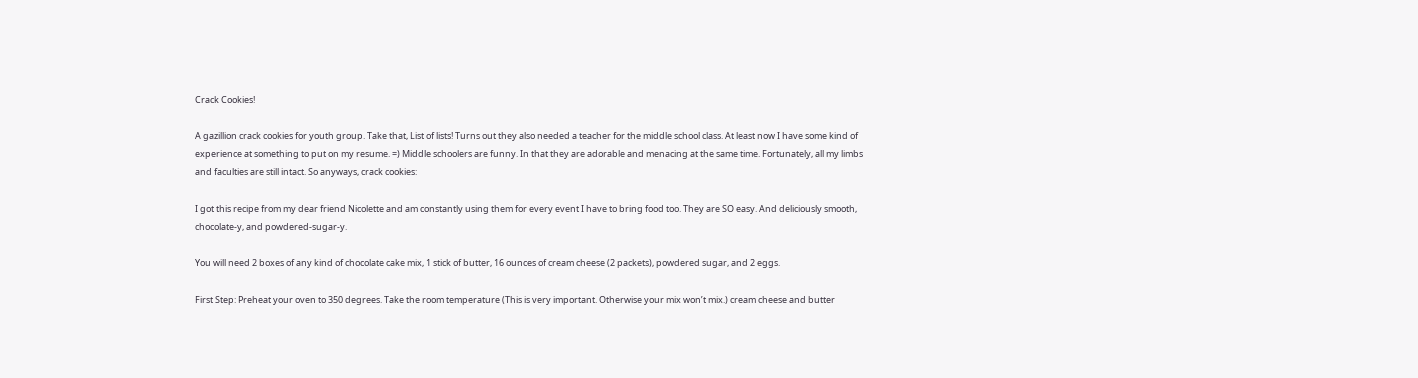Crack Cookies!

A gazillion crack cookies for youth group. Take that, List of lists! Turns out they also needed a teacher for the middle school class. At least now I have some kind of experience at something to put on my resume. =) Middle schoolers are funny. In that they are adorable and menacing at the same time. Fortunately, all my limbs and faculties are still intact. So anyways, crack cookies:

I got this recipe from my dear friend Nicolette and am constantly using them for every event I have to bring food too. They are SO easy. And deliciously smooth, chocolate-y, and powdered-sugar-y.

You will need 2 boxes of any kind of chocolate cake mix, 1 stick of butter, 16 ounces of cream cheese (2 packets), powdered sugar, and 2 eggs.

First Step: Preheat your oven to 350 degrees. Take the room temperature (This is very important. Otherwise your mix won’t mix.) cream cheese and butter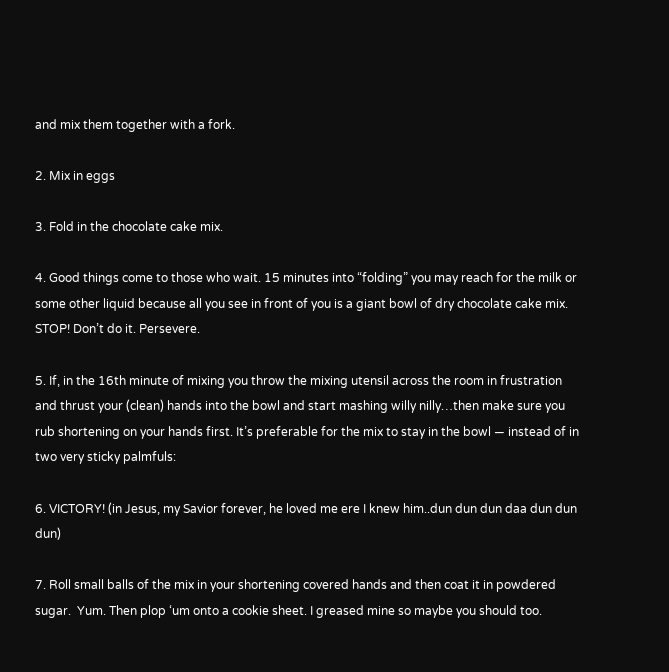and mix them together with a fork.

2. Mix in eggs

3. Fold in the chocolate cake mix.

4. Good things come to those who wait. 15 minutes into “folding” you may reach for the milk or some other liquid because all you see in front of you is a giant bowl of dry chocolate cake mix. STOP! Don’t do it. Persevere.

5. If, in the 16th minute of mixing you throw the mixing utensil across the room in frustration and thrust your (clean) hands into the bowl and start mashing willy nilly…then make sure you rub shortening on your hands first. It’s preferable for the mix to stay in the bowl — instead of in two very sticky palmfuls:

6. VICTORY! (in Jesus, my Savior forever, he loved me ere I knew him..dun dun dun daa dun dun dun)

7. Roll small balls of the mix in your shortening covered hands and then coat it in powdered sugar.  Yum. Then plop ‘um onto a cookie sheet. I greased mine so maybe you should too.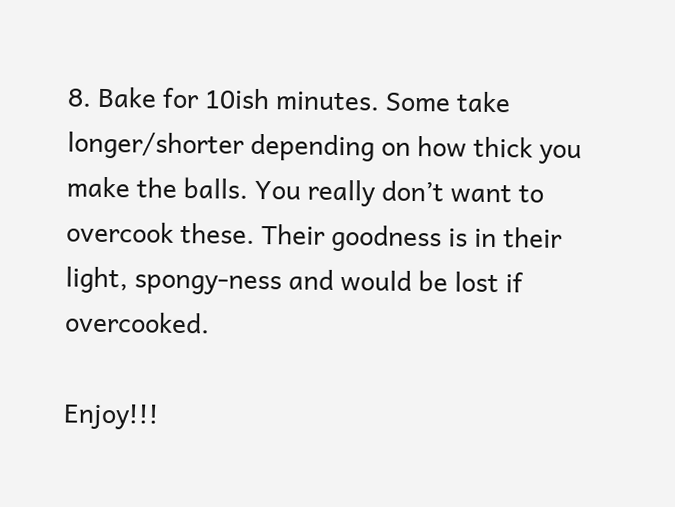8. Bake for 10ish minutes. Some take longer/shorter depending on how thick you make the balls. You really don’t want to overcook these. Their goodness is in their light, spongy-ness and would be lost if overcooked.

Enjoy!!!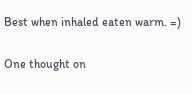Best when inhaled eaten warm. =)


One thought on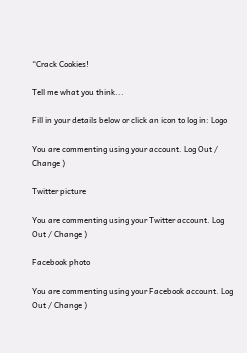“Crack Cookies!

Tell me what you think...

Fill in your details below or click an icon to log in: Logo

You are commenting using your account. Log Out / Change )

Twitter picture

You are commenting using your Twitter account. Log Out / Change )

Facebook photo

You are commenting using your Facebook account. Log Out / Change )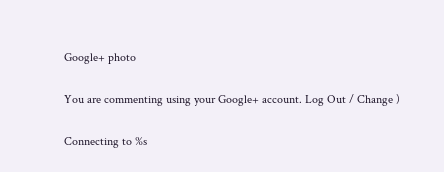Google+ photo

You are commenting using your Google+ account. Log Out / Change )

Connecting to %s